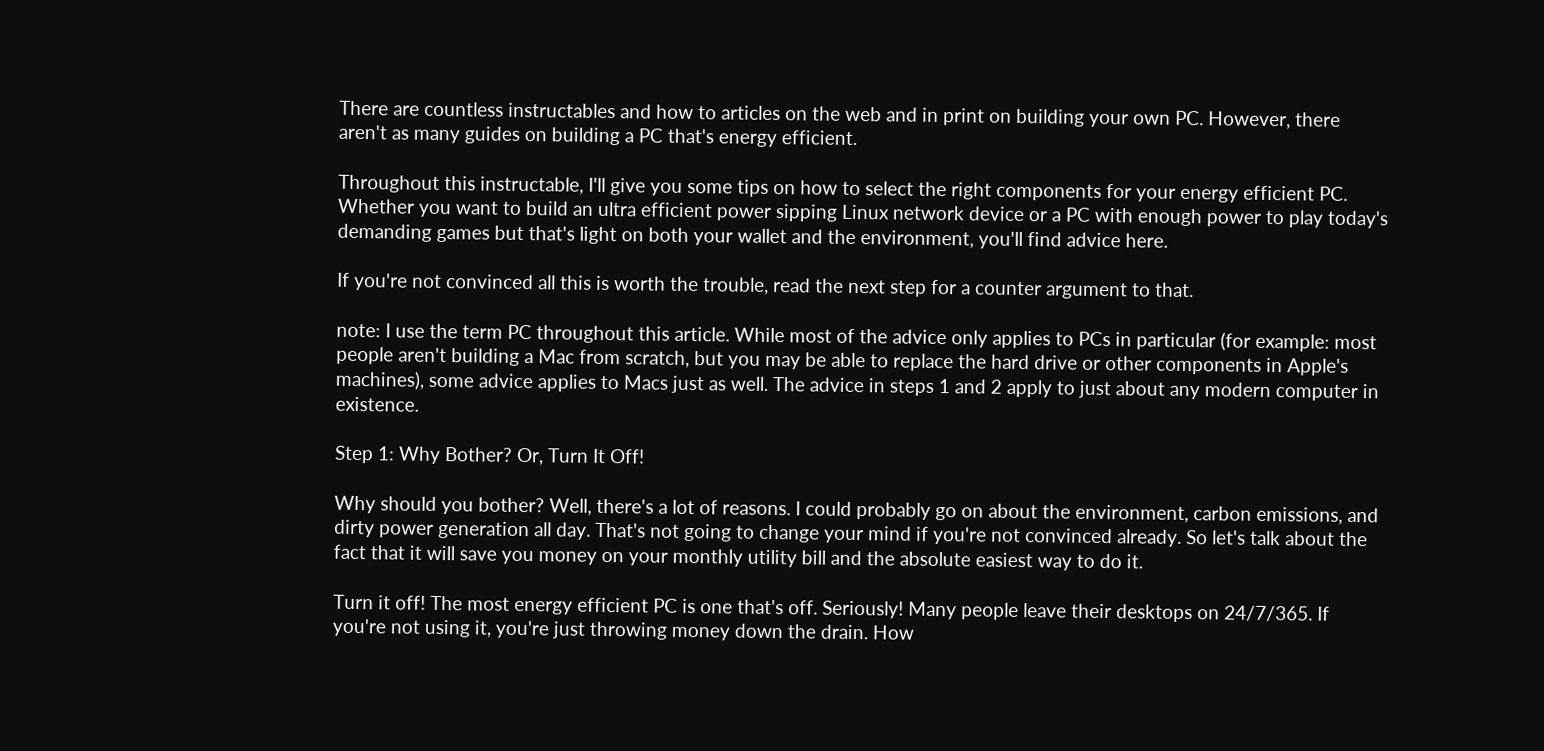There are countless instructables and how to articles on the web and in print on building your own PC. However, there aren't as many guides on building a PC that's energy efficient.

Throughout this instructable, I'll give you some tips on how to select the right components for your energy efficient PC. Whether you want to build an ultra efficient power sipping Linux network device or a PC with enough power to play today's demanding games but that's light on both your wallet and the environment, you'll find advice here.

If you're not convinced all this is worth the trouble, read the next step for a counter argument to that.

note: I use the term PC throughout this article. While most of the advice only applies to PCs in particular (for example: most people aren't building a Mac from scratch, but you may be able to replace the hard drive or other components in Apple's machines), some advice applies to Macs just as well. The advice in steps 1 and 2 apply to just about any modern computer in existence.

Step 1: Why Bother? Or, Turn It Off!

Why should you bother? Well, there's a lot of reasons. I could probably go on about the environment, carbon emissions, and dirty power generation all day. That's not going to change your mind if you're not convinced already. So let's talk about the fact that it will save you money on your monthly utility bill and the absolute easiest way to do it.

Turn it off! The most energy efficient PC is one that's off. Seriously! Many people leave their desktops on 24/7/365. If you're not using it, you're just throwing money down the drain. How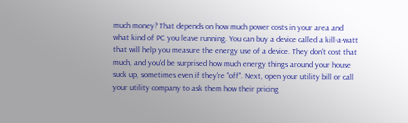much money? That depends on how much power costs in your area and what kind of PC you leave running. You can buy a device called a kill-a-watt that will help you measure the energy use of a device. They don't cost that much, and you'd be surprised how much energy things around your house suck up, sometimes even if they're "off". Next, open your utility bill or call your utility company to ask them how their pricing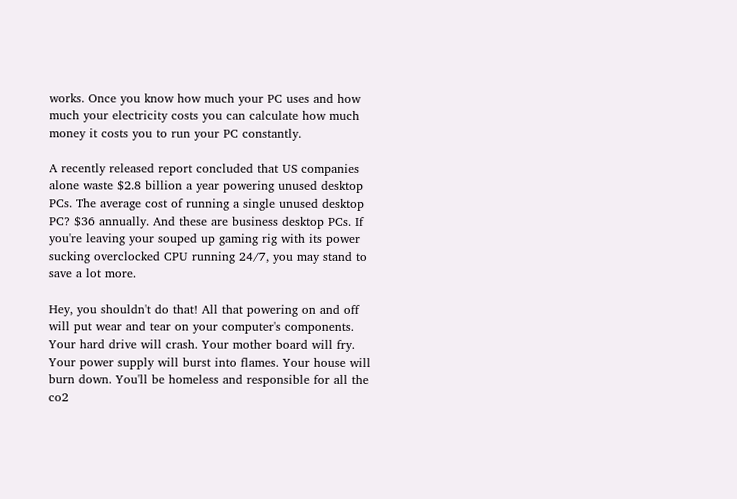works. Once you know how much your PC uses and how much your electricity costs you can calculate how much money it costs you to run your PC constantly.

A recently released report concluded that US companies alone waste $2.8 billion a year powering unused desktop PCs. The average cost of running a single unused desktop PC? $36 annually. And these are business desktop PCs. If you're leaving your souped up gaming rig with its power sucking overclocked CPU running 24/7, you may stand to save a lot more.

Hey, you shouldn't do that! All that powering on and off will put wear and tear on your computer's components. Your hard drive will crash. Your mother board will fry. Your power supply will burst into flames. Your house will burn down. You'll be homeless and responsible for all the co2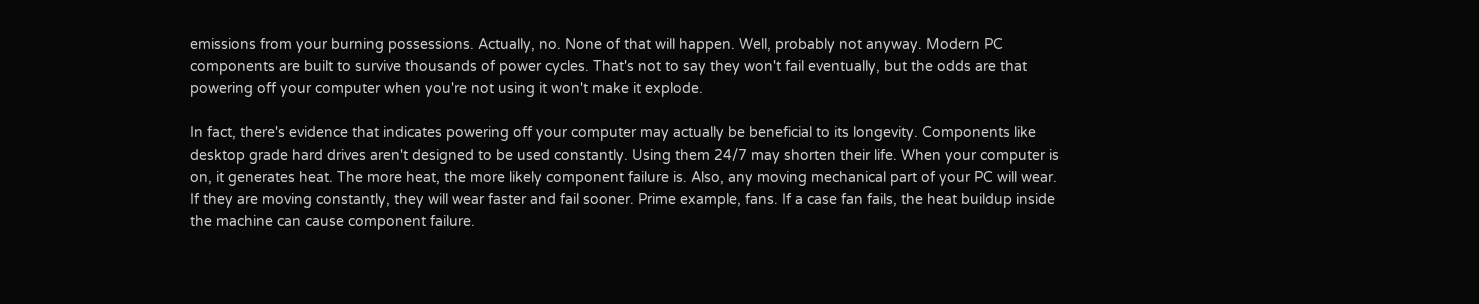emissions from your burning possessions. Actually, no. None of that will happen. Well, probably not anyway. Modern PC components are built to survive thousands of power cycles. That's not to say they won't fail eventually, but the odds are that powering off your computer when you're not using it won't make it explode.

In fact, there's evidence that indicates powering off your computer may actually be beneficial to its longevity. Components like desktop grade hard drives aren't designed to be used constantly. Using them 24/7 may shorten their life. When your computer is on, it generates heat. The more heat, the more likely component failure is. Also, any moving mechanical part of your PC will wear. If they are moving constantly, they will wear faster and fail sooner. Prime example, fans. If a case fan fails, the heat buildup inside the machine can cause component failure.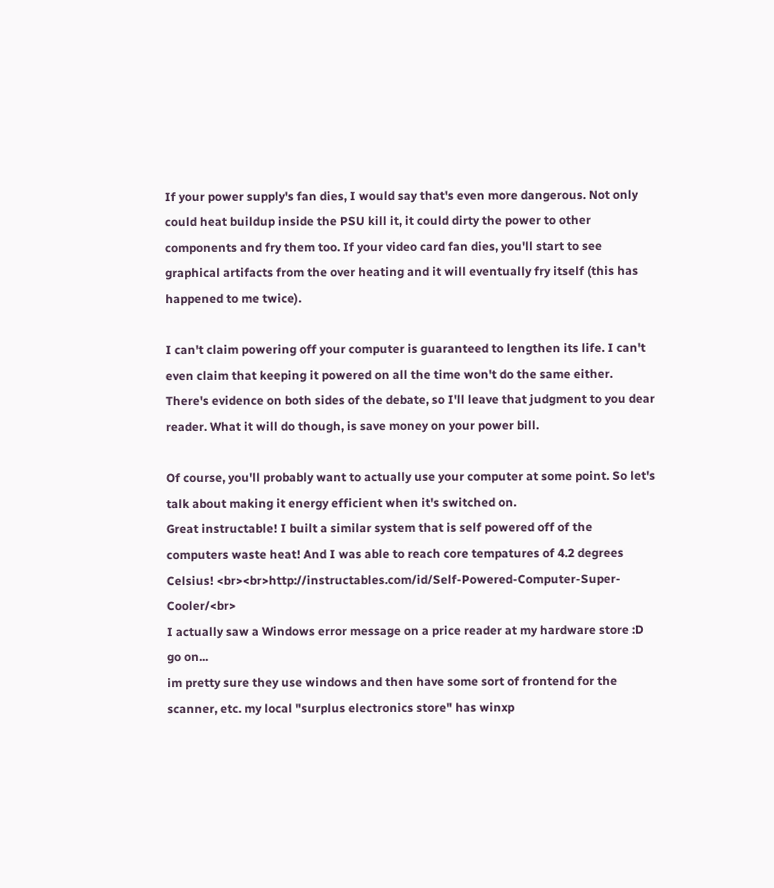If your power supply's fan dies, I would say that's even more dangerous. Not only could heat buildup inside the PSU kill it, it could dirty the power to other components and fry them too. If your video card fan dies, you'll start to see graphical artifacts from the over heating and it will eventually fry itself (this has happened to me twice).

I can't claim powering off your computer is guaranteed to lengthen its life. I can't even claim that keeping it powered on all the time won't do the same either. There's evidence on both sides of the debate, so I'll leave that judgment to you dear reader. What it will do though, is save money on your power bill.

Of course, you'll probably want to actually use your computer at some point. So let's talk about making it energy efficient when it's switched on.
Great instructable! I built a similar system that is self powered off of the computers waste heat! And I was able to reach core tempatures of 4.2 degrees Celsius! <br><br>http://instructables.com/id/Self-Powered-Computer-Super-Cooler/<br>
I actually saw a Windows error message on a price reader at my hardware store :D
go on...
im pretty sure they use windows and then have some sort of frontend for the scanner, etc. my local "surplus electronics store" has winxp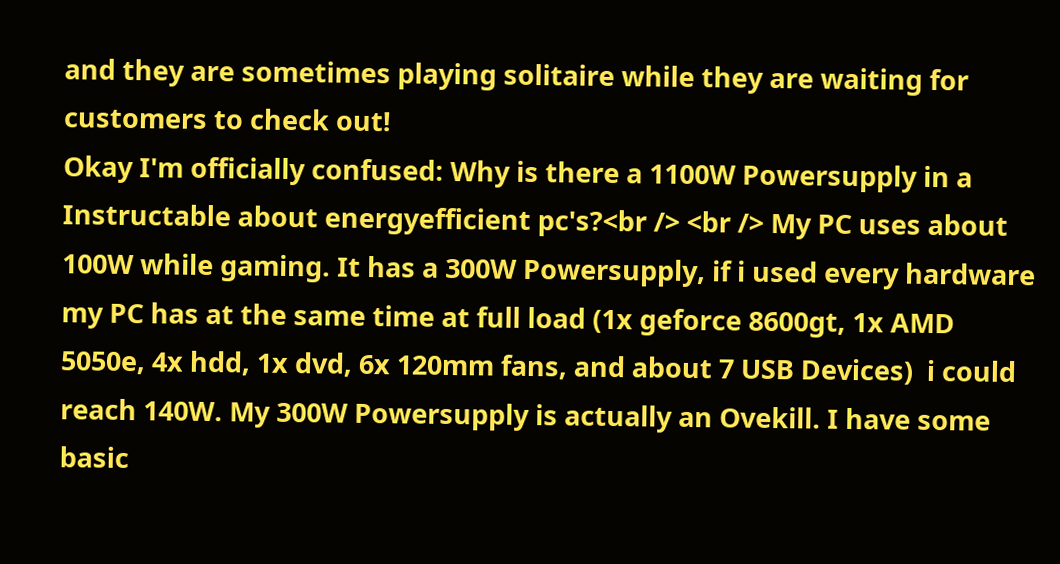and they are sometimes playing solitaire while they are waiting for customers to check out!
Okay I'm officially confused: Why is there a 1100W Powersupply in a Instructable about energyefficient pc's?<br /> <br /> My PC uses about 100W while gaming. It has a 300W Powersupply, if i used every hardware my PC has at the same time at full load (1x geforce 8600gt, 1x AMD 5050e, 4x hdd, 1x dvd, 6x 120mm fans, and about 7 USB Devices)  i could reach 140W. My 300W Powersupply is actually an Ovekill. I have some basic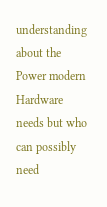understanding about the Power modern Hardware needs but who can possibly need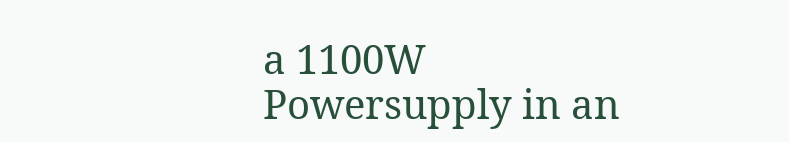a 1100W Powersupply in an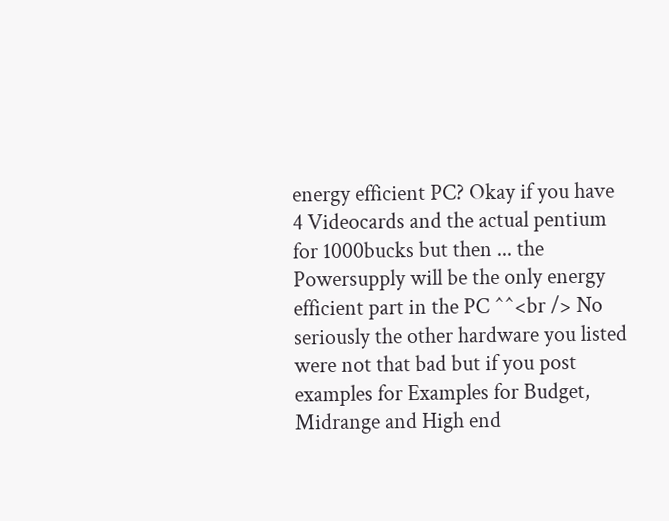energy efficient PC? Okay if you have 4 Videocards and the actual pentium for 1000bucks but then ... the Powersupply will be the only energy efficient part in the PC ^^<br /> No seriously the other hardware you listed were not that bad but if you post examples for Examples for Budget, Midrange and High end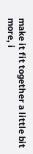make it fit together a little bit more, i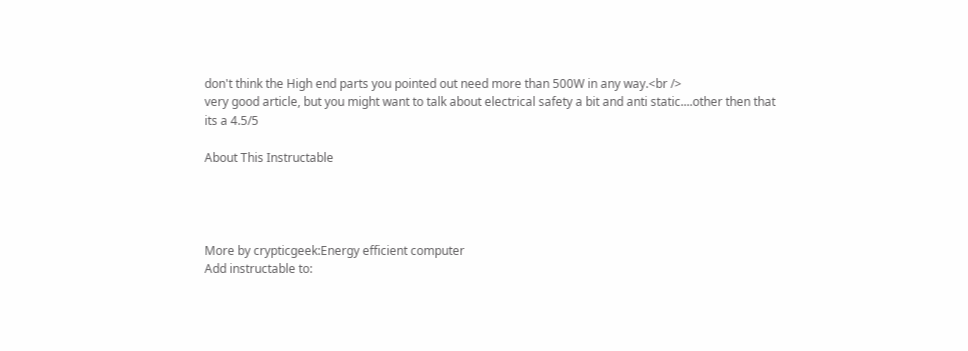don't think the High end parts you pointed out need more than 500W in any way.<br />
very good article, but you might want to talk about electrical safety a bit and anti static....other then that its a 4.5/5

About This Instructable




More by crypticgeek:Energy efficient computer
Add instructable to: